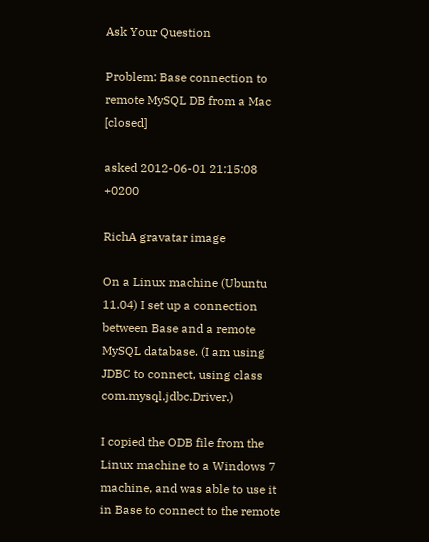Ask Your Question

Problem: Base connection to remote MySQL DB from a Mac [closed]

asked 2012-06-01 21:15:08 +0200

RichA gravatar image

On a Linux machine (Ubuntu 11.04) I set up a connection between Base and a remote MySQL database. (I am using JDBC to connect, using class com.mysql.jdbc.Driver.)

I copied the ODB file from the Linux machine to a Windows 7 machine, and was able to use it in Base to connect to the remote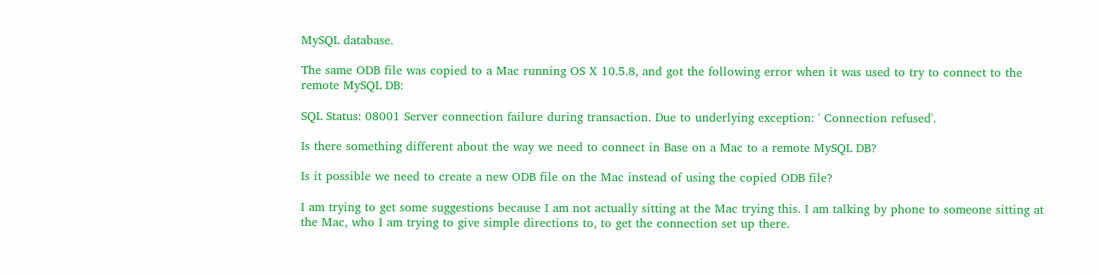MySQL database.

The same ODB file was copied to a Mac running OS X 10.5.8, and got the following error when it was used to try to connect to the remote MySQL DB:

SQL Status: 08001 Server connection failure during transaction. Due to underlying exception: ' Connection refused'.

Is there something different about the way we need to connect in Base on a Mac to a remote MySQL DB?

Is it possible we need to create a new ODB file on the Mac instead of using the copied ODB file?

I am trying to get some suggestions because I am not actually sitting at the Mac trying this. I am talking by phone to someone sitting at the Mac, who I am trying to give simple directions to, to get the connection set up there.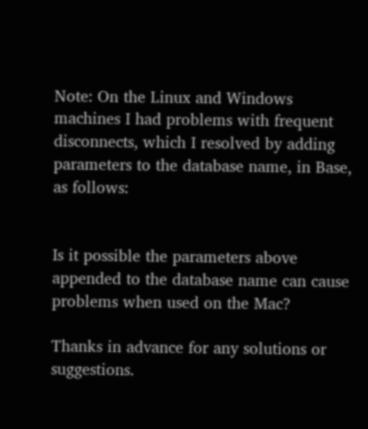Note: On the Linux and Windows machines I had problems with frequent disconnects, which I resolved by adding parameters to the database name, in Base, as follows:


Is it possible the parameters above appended to the database name can cause problems when used on the Mac?

Thanks in advance for any solutions or suggestions.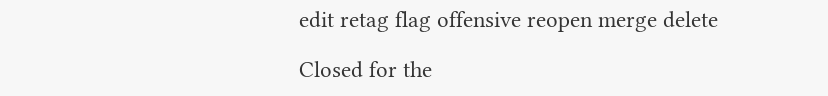edit retag flag offensive reopen merge delete

Closed for the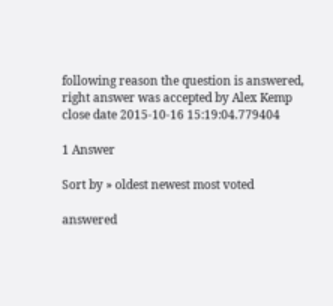following reason the question is answered, right answer was accepted by Alex Kemp
close date 2015-10-16 15:19:04.779404

1 Answer

Sort by » oldest newest most voted

answered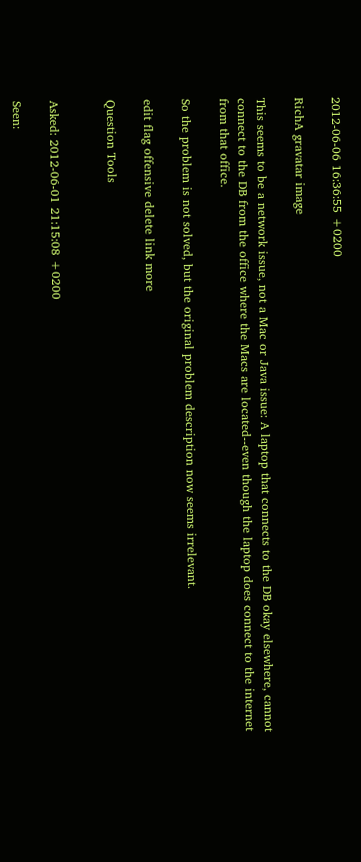2012-06-06 16:36:55 +0200

RichA gravatar image

This seems to be a network issue, not a Mac or Java issue: A laptop that connects to the DB okay elsewhere, cannot connect to the DB from the office where the Macs are located--even though the laptop does connect to the internet from that office.

So the problem is not solved, but the original problem description now seems irrelevant.

edit flag offensive delete link more

Question Tools


Asked: 2012-06-01 21:15:08 +0200

Seen: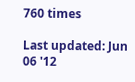760 times

Last updated: Jun 06 '12